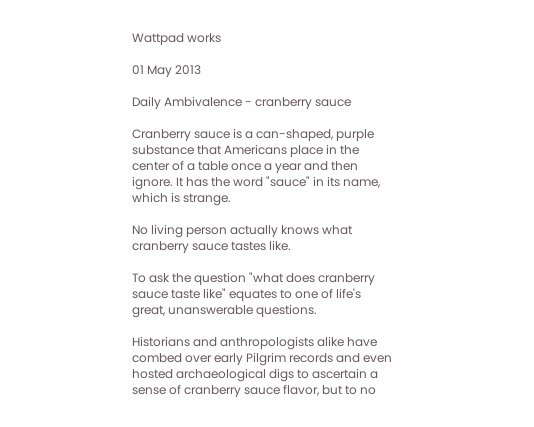Wattpad works

01 May 2013

Daily Ambivalence - cranberry sauce

Cranberry sauce is a can-shaped, purple substance that Americans place in the center of a table once a year and then ignore. It has the word "sauce" in its name, which is strange.

No living person actually knows what cranberry sauce tastes like.

To ask the question "what does cranberry sauce taste like" equates to one of life's great, unanswerable questions.

Historians and anthropologists alike have combed over early Pilgrim records and even hosted archaeological digs to ascertain a sense of cranberry sauce flavor, but to no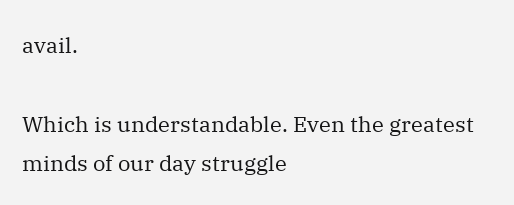avail.

Which is understandable. Even the greatest minds of our day struggle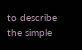to describe the simple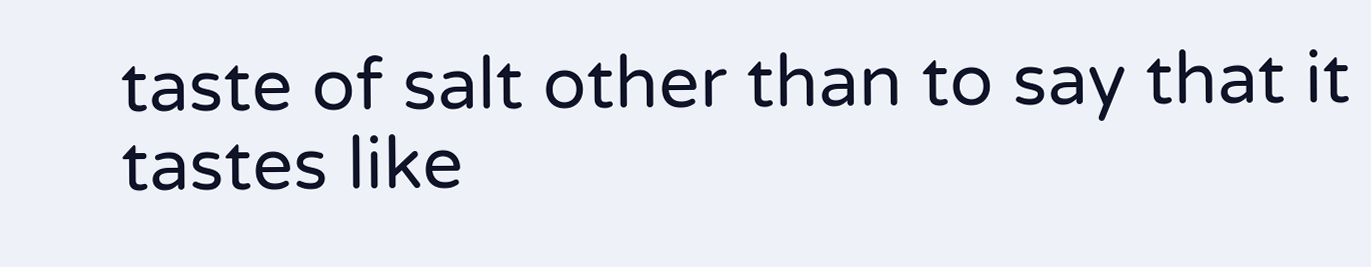taste of salt other than to say that it tastes like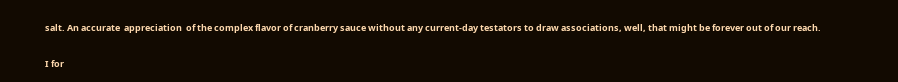salt. An accurate  appreciation  of the complex flavor of cranberry sauce without any current-day testators to draw associations, well, that might be forever out of our reach.

I for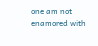one am not enamored with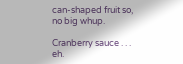can-shaped fruit so, no big whup.

Cranberry sauce . . . eh.